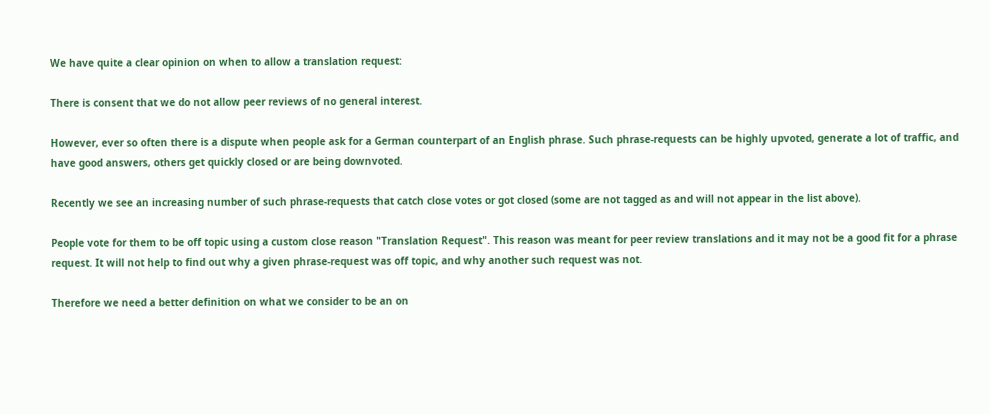We have quite a clear opinion on when to allow a translation request:

There is consent that we do not allow peer reviews of no general interest.

However, ever so often there is a dispute when people ask for a German counterpart of an English phrase. Such phrase-requests can be highly upvoted, generate a lot of traffic, and have good answers, others get quickly closed or are being downvoted.

Recently we see an increasing number of such phrase-requests that catch close votes or got closed (some are not tagged as and will not appear in the list above).

People vote for them to be off topic using a custom close reason "Translation Request". This reason was meant for peer review translations and it may not be a good fit for a phrase request. It will not help to find out why a given phrase-request was off topic, and why another such request was not.

Therefore we need a better definition on what we consider to be an on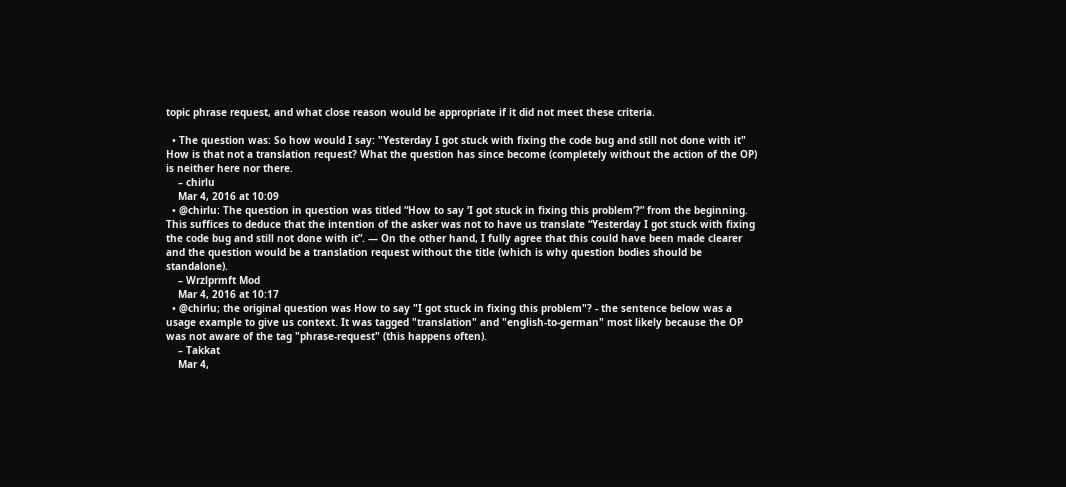topic phrase request, and what close reason would be appropriate if it did not meet these criteria.

  • The question was: So how would I say: "Yesterday I got stuck with fixing the code bug and still not done with it" How is that not a translation request? What the question has since become (completely without the action of the OP) is neither here nor there.
    – chirlu
    Mar 4, 2016 at 10:09
  • @chirlu: The question in question was titled “How to say ‘I got stuck in fixing this problem’?” from the beginning. This suffices to deduce that the intention of the asker was not to have us translate “Yesterday I got stuck with fixing the code bug and still not done with it”. — On the other hand, I fully agree that this could have been made clearer and the question would be a translation request without the title (which is why question bodies should be standalone).
    – Wrzlprmft Mod
    Mar 4, 2016 at 10:17
  • @chirlu; the original question was How to say "I got stuck in fixing this problem"? - the sentence below was a usage example to give us context. It was tagged "translation" and "english-to-german" most likely because the OP was not aware of the tag "phrase-request" (this happens often).
    – Takkat
    Mar 4,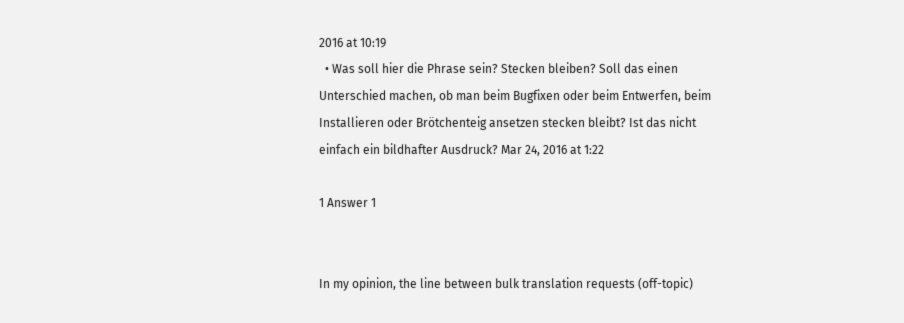2016 at 10:19
  • Was soll hier die Phrase sein? Stecken bleiben? Soll das einen Unterschied machen, ob man beim Bugfixen oder beim Entwerfen, beim Installieren oder Brötchenteig ansetzen stecken bleibt? Ist das nicht einfach ein bildhafter Ausdruck? Mar 24, 2016 at 1:22

1 Answer 1


In my opinion, the line between bulk translation requests (off-topic)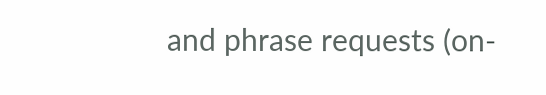and phrase requests (on-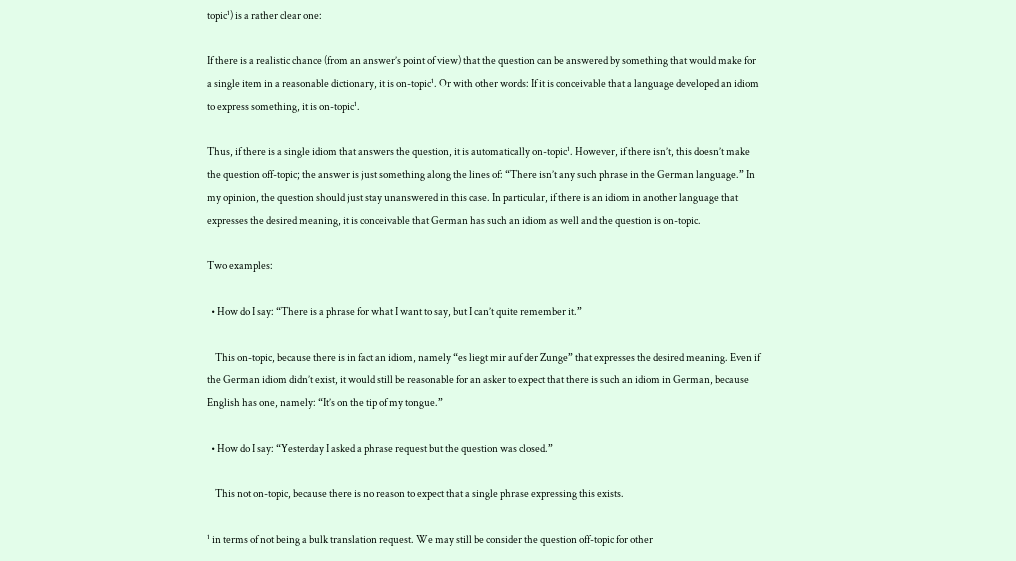topic¹) is a rather clear one:

If there is a realistic chance (from an answer’s point of view) that the question can be answered by something that would make for a single item in a reasonable dictionary, it is on-topic¹. Or with other words: If it is conceivable that a language developed an idiom to express something, it is on-topic¹.

Thus, if there is a single idiom that answers the question, it is automatically on-topic¹. However, if there isn’t, this doesn’t make the question off-topic; the answer is just something along the lines of: “There isn’t any such phrase in the German language.” In my opinion, the question should just stay unanswered in this case. In particular, if there is an idiom in another language that expresses the desired meaning, it is conceivable that German has such an idiom as well and the question is on-topic.

Two examples:

  • How do I say: “There is a phrase for what I want to say, but I can’t quite remember it.”

    This on-topic, because there is in fact an idiom, namely “es liegt mir auf der Zunge” that expresses the desired meaning. Even if the German idiom didn’t exist, it would still be reasonable for an asker to expect that there is such an idiom in German, because English has one, namely: “It’s on the tip of my tongue.”

  • How do I say: “Yesterday I asked a phrase request but the question was closed.”

    This not on-topic, because there is no reason to expect that a single phrase expressing this exists.

¹ in terms of not being a bulk translation request. We may still be consider the question off-topic for other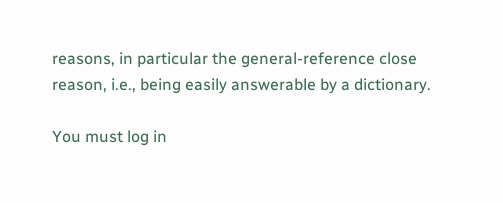reasons, in particular the general-reference close reason, i.e., being easily answerable by a dictionary.

You must log in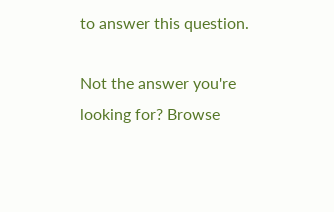to answer this question.

Not the answer you're looking for? Browse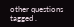other questions tagged .